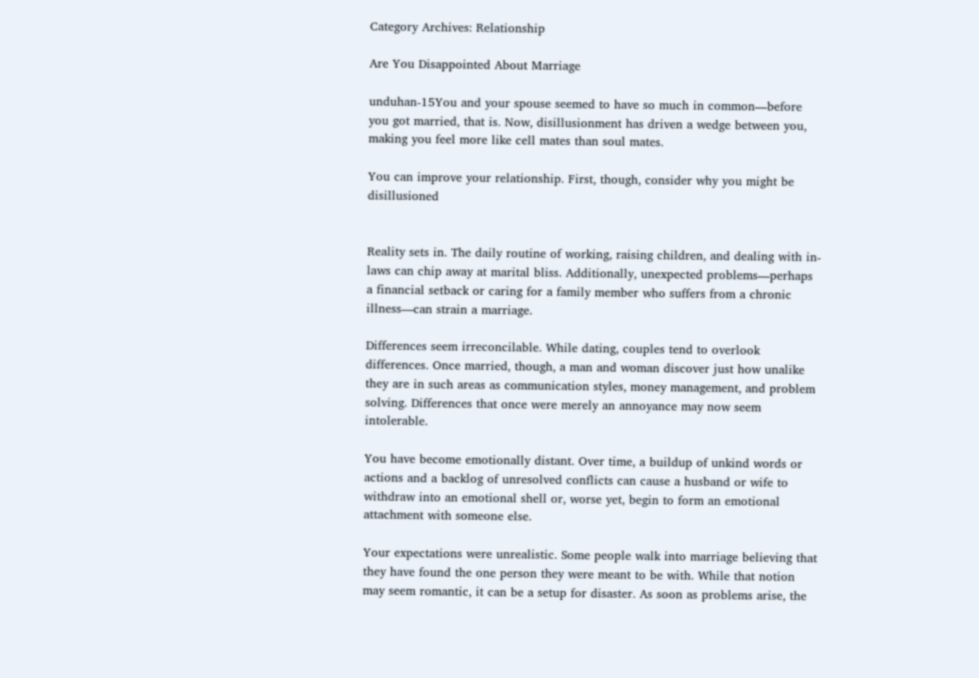Category Archives: Relationship

Are You Disappointed About Marriage

unduhan-15You and your spouse seemed to have so much in common—before you got married, that is. Now, disillusionment has driven a wedge between you, making you feel more like cell mates than soul mates.

You can improve your relationship. First, though, consider why you might be disillusioned


Reality sets in. The daily routine of working, raising children, and dealing with in-laws can chip away at marital bliss. Additionally, unexpected problems—perhaps a financial setback or caring for a family member who suffers from a chronic illness—can strain a marriage.

Differences seem irreconcilable. While dating, couples tend to overlook differences. Once married, though, a man and woman discover just how unalike they are in such areas as communication styles, money management, and problem solving. Differences that once were merely an annoyance may now seem intolerable.

You have become emotionally distant. Over time, a buildup of unkind words or actions and a backlog of unresolved conflicts can cause a husband or wife to withdraw into an emotional shell or, worse yet, begin to form an emotional attachment with someone else.

Your expectations were unrealistic. Some people walk into marriage believing that they have found the one person they were meant to be with. While that notion may seem romantic, it can be a setup for disaster. As soon as problems arise, the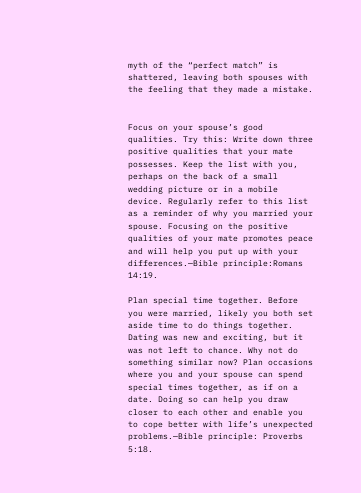myth of the “perfect match” is shattered, leaving both spouses with the feeling that they made a mistake.


Focus on your spouse’s good qualities. Try this: Write down three positive qualities that your mate possesses. Keep the list with you, perhaps on the back of a small wedding picture or in a mobile device. Regularly refer to this list as a reminder of why you married your spouse. Focusing on the positive qualities of your mate promotes peace and will help you put up with your differences.—Bible principle:Romans 14:19.

Plan special time together. Before you were married, likely you both set aside time to do things together. Dating was new and exciting, but it was not left to chance. Why not do something similar now? Plan occasions where you and your spouse can spend special times together, as if on a date. Doing so can help you draw closer to each other and enable you to cope better with life’s unexpected problems.—Bible principle: Proverbs 5:18.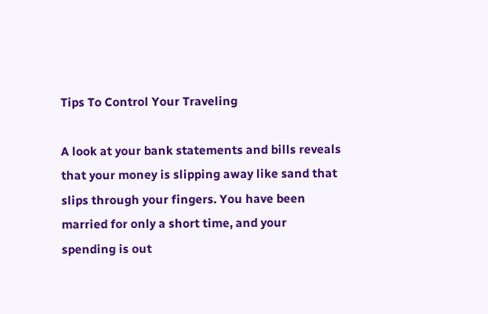Tips To Control Your Traveling

A look at your bank statements and bills reveals that your money is slipping away like sand that slips through your fingers. You have been married for only a short time, and your spending is out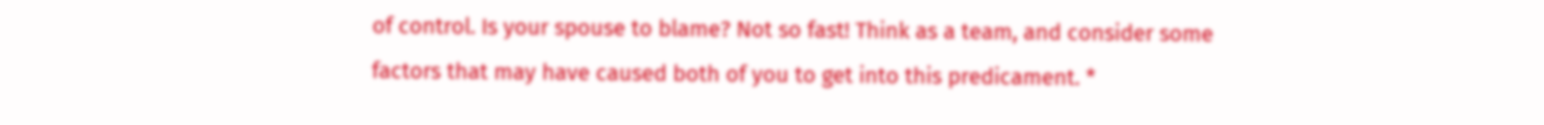of control. Is your spouse to blame? Not so fast! Think as a team, and consider some factors that may have caused both of you to get into this predicament. *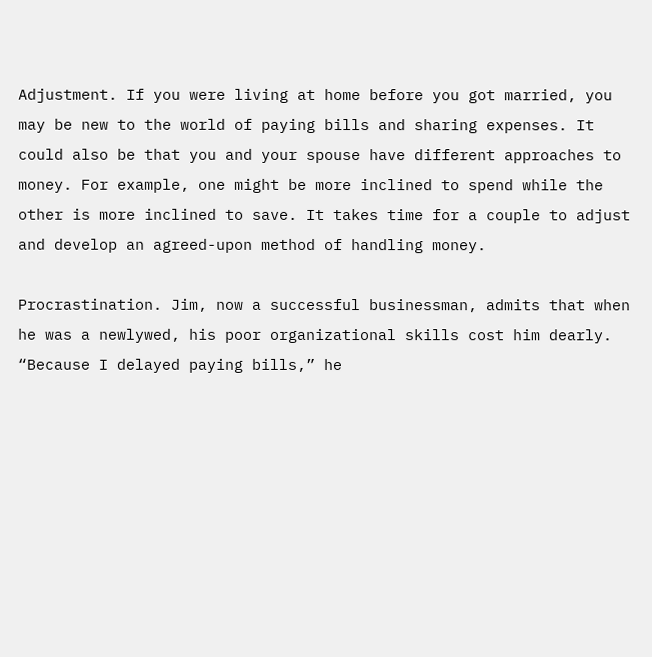Adjustment. If you were living at home before you got married, you may be new to the world of paying bills and sharing expenses. It could also be that you and your spouse have different approaches to money. For example, one might be more inclined to spend while the other is more inclined to save. It takes time for a couple to adjust and develop an agreed-upon method of handling money.

Procrastination. Jim, now a successful businessman, admits that when he was a newlywed, his poor organizational skills cost him dearly. “Because I delayed paying bills,” he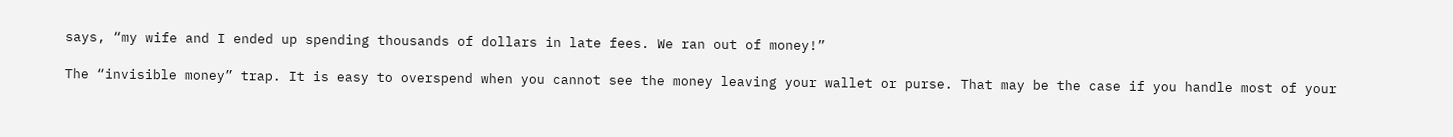says, “my wife and I ended up spending thousands of dollars in late fees. We ran out of money!”

The “invisible money” trap. It is easy to overspend when you cannot see the money leaving your wallet or purse. That may be the case if you handle most of your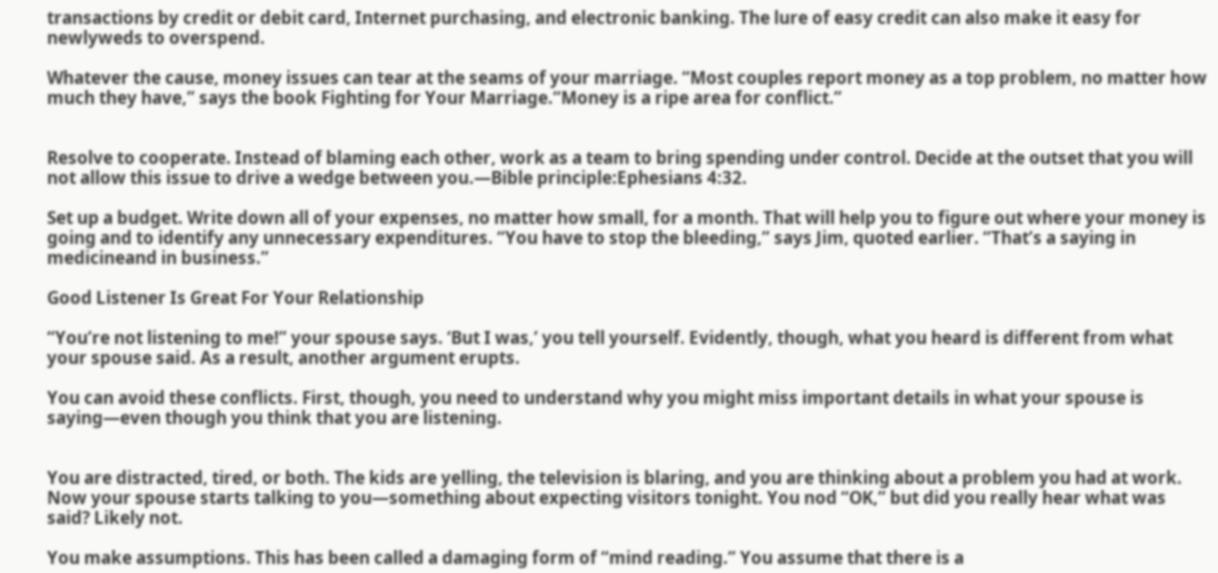transactions by credit or debit card, Internet purchasing, and electronic banking. The lure of easy credit can also make it easy for newlyweds to overspend.

Whatever the cause, money issues can tear at the seams of your marriage. “Most couples report money as a top problem, no matter how much they have,” says the book Fighting for Your Marriage.“Money is a ripe area for conflict.”


Resolve to cooperate. Instead of blaming each other, work as a team to bring spending under control. Decide at the outset that you will not allow this issue to drive a wedge between you.—Bible principle:Ephesians 4:32.

Set up a budget. Write down all of your expenses, no matter how small, for a month. That will help you to figure out where your money is going and to identify any unnecessary expenditures. “You have to stop the bleeding,” says Jim, quoted earlier. “That’s a saying in medicineand in business.”

Good Listener Is Great For Your Relationship

“You’re not listening to me!” your spouse says. ‘But I was,’ you tell yourself. Evidently, though, what you heard is different from what your spouse said. As a result, another argument erupts.

You can avoid these conflicts. First, though, you need to understand why you might miss important details in what your spouse is saying—even though you think that you are listening.


You are distracted, tired, or both. The kids are yelling, the television is blaring, and you are thinking about a problem you had at work. Now your spouse starts talking to you—something about expecting visitors tonight. You nod “OK,” but did you really hear what was said? Likely not.

You make assumptions. This has been called a damaging form of “mind reading.” You assume that there is a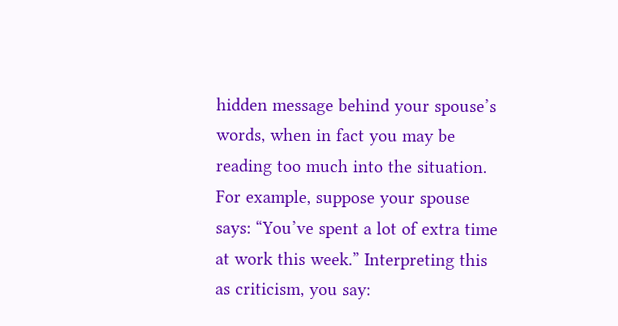hidden message behind your spouse’s words, when in fact you may be reading too much into the situation. For example, suppose your spouse says: “You’ve spent a lot of extra time at work this week.” Interpreting this as criticism, you say: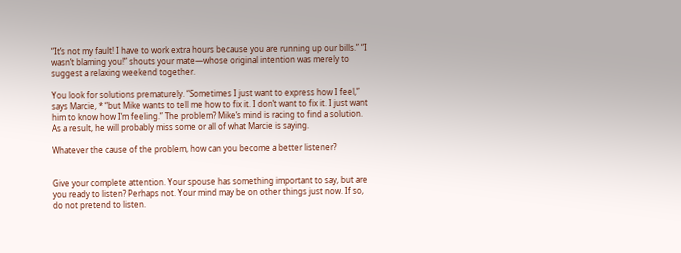“It’s not my fault! I have to work extra hours because you are running up our bills.” “I wasn’t blaming you!” shouts your mate—whose original intention was merely to suggest a relaxing weekend together.

You look for solutions prematurely. “Sometimes I just want to express how I feel,” says Marcie, * “but Mike wants to tell me how to fix it. I don’t want to fix it. I just want him to know how I’m feeling.” The problem? Mike’s mind is racing to find a solution. As a result, he will probably miss some or all of what Marcie is saying.

Whatever the cause of the problem, how can you become a better listener?


Give your complete attention. Your spouse has something important to say, but are you ready to listen? Perhaps not. Your mind may be on other things just now. If so, do not pretend to listen.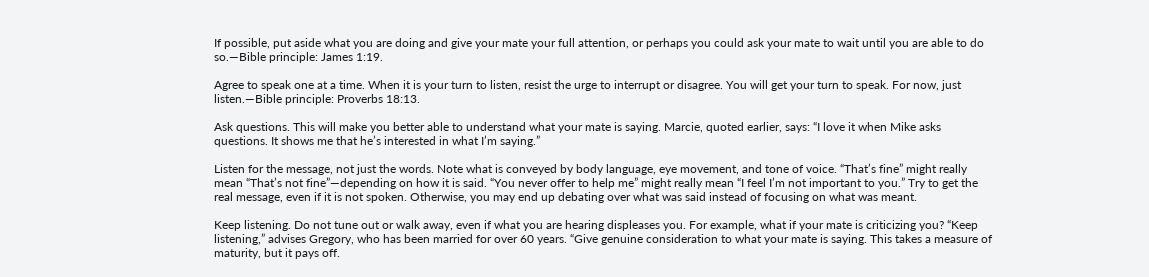If possible, put aside what you are doing and give your mate your full attention, or perhaps you could ask your mate to wait until you are able to do so.—Bible principle: James 1:19.

Agree to speak one at a time. When it is your turn to listen, resist the urge to interrupt or disagree. You will get your turn to speak. For now, just listen.—Bible principle: Proverbs 18:13.

Ask questions. This will make you better able to understand what your mate is saying. Marcie, quoted earlier, says: “I love it when Mike asks questions. It shows me that he’s interested in what I’m saying.”

Listen for the message, not just the words. Note what is conveyed by body language, eye movement, and tone of voice. “That’s fine” might really mean “That’s not fine”—depending on how it is said. “You never offer to help me” might really mean “I feel I’m not important to you.” Try to get the real message, even if it is not spoken. Otherwise, you may end up debating over what was said instead of focusing on what was meant.

Keep listening. Do not tune out or walk away, even if what you are hearing displeases you. For example, what if your mate is criticizing you? “Keep listening,” advises Gregory, who has been married for over 60 years. “Give genuine consideration to what your mate is saying. This takes a measure of maturity, but it pays off.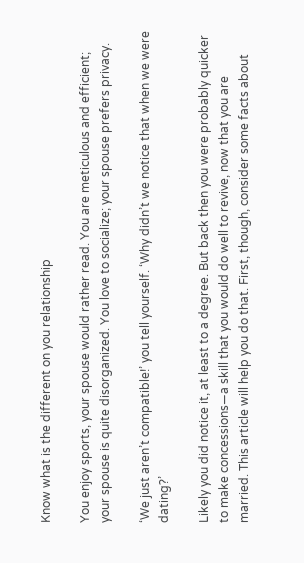Know what is the different on you relationship

You enjoy sports, your spouse would rather read. You are meticulous and efficient; your spouse is quite disorganized. You love to socialize; your spouse prefers privacy.

‘We just aren’t compatible!’ you tell yourself. ‘Why didn’t we notice that when we were dating?’

Likely you did notice it, at least to a degree. But back then you were probably quicker to make concessions—a skill that you would do well to revive, now that you are married. This article will help you do that. First, though, consider some facts about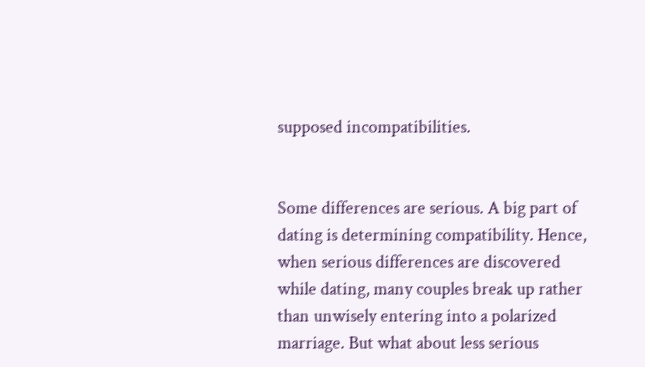supposed incompatibilities.


Some differences are serious. A big part of dating is determining compatibility. Hence, when serious differences are discovered while dating, many couples break up rather than unwisely entering into a polarized marriage. But what about less serious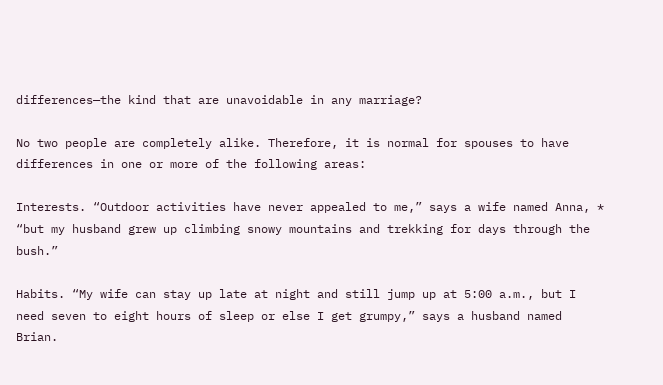differences—the kind that are unavoidable in any marriage?

No two people are completely alike. Therefore, it is normal for spouses to have differences in one or more of the following areas:

Interests. “Outdoor activities have never appealed to me,” says a wife named Anna, * “but my husband grew up climbing snowy mountains and trekking for days through the bush.”

Habits. “My wife can stay up late at night and still jump up at 5:00 a.m., but I need seven to eight hours of sleep or else I get grumpy,” says a husband named Brian.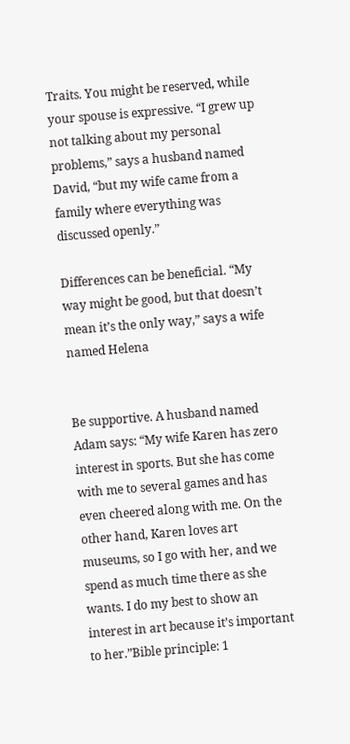Traits. You might be reserved, while your spouse is expressive. “I grew up not talking about my personal problems,” says a husband named David, “but my wife came from a family where everything was discussed openly.”

Differences can be beneficial. “My way might be good, but that doesn’t mean it’s the only way,” says a wife named Helena


Be supportive. A husband named Adam says: “My wife Karen has zero interest in sports. But she has come with me to several games and has even cheered along with me. On the other hand, Karen loves art museums, so I go with her, and we spend as much time there as she wants. I do my best to show an interest in art because it’s important to her.”Bible principle: 1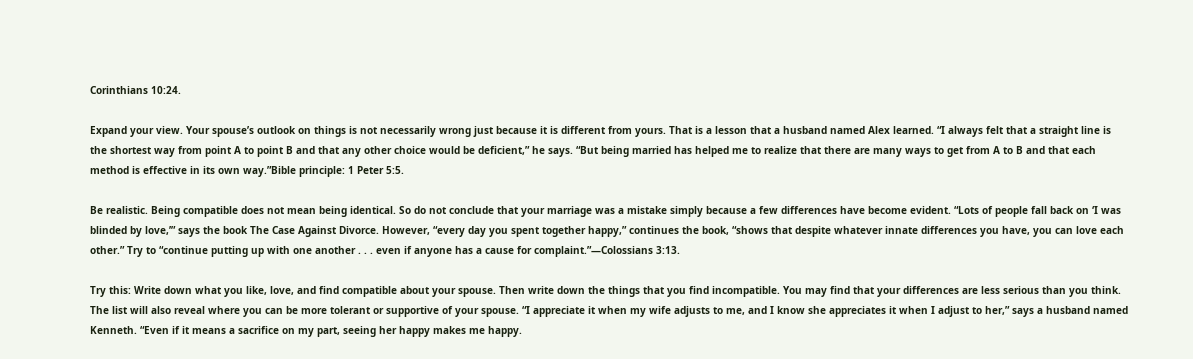Corinthians 10:24.

Expand your view. Your spouse’s outlook on things is not necessarily wrong just because it is different from yours. That is a lesson that a husband named Alex learned. “I always felt that a straight line is the shortest way from point A to point B and that any other choice would be deficient,” he says. “But being married has helped me to realize that there are many ways to get from A to B and that each method is effective in its own way.”Bible principle: 1 Peter 5:5.

Be realistic. Being compatible does not mean being identical. So do not conclude that your marriage was a mistake simply because a few differences have become evident. “Lots of people fall back on ‘I was blinded by love,’” says the book The Case Against Divorce. However, “every day you spent together happy,” continues the book, “shows that despite whatever innate differences you have, you can love each other.” Try to “continue putting up with one another . . . even if anyone has a cause for complaint.”—Colossians 3:13.

Try this: Write down what you like, love, and find compatible about your spouse. Then write down the things that you find incompatible. You may find that your differences are less serious than you think. The list will also reveal where you can be more tolerant or supportive of your spouse. “I appreciate it when my wife adjusts to me, and I know she appreciates it when I adjust to her,” says a husband named Kenneth. “Even if it means a sacrifice on my part, seeing her happy makes me happy.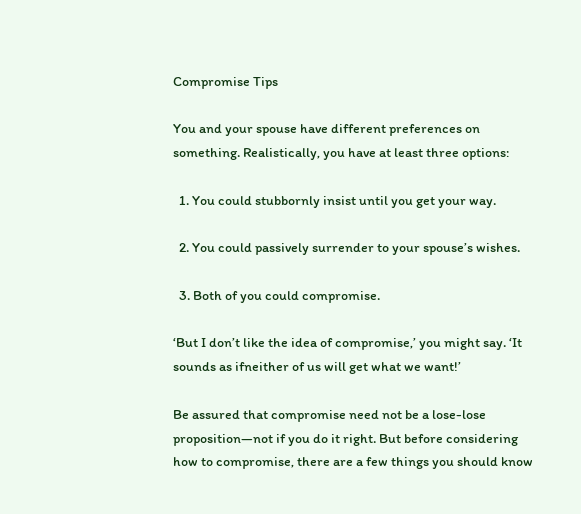Compromise Tips

You and your spouse have different preferences on something. Realistically, you have at least three options:

  1. You could stubbornly insist until you get your way.

  2. You could passively surrender to your spouse’s wishes.

  3. Both of you could compromise.

‘But I don’t like the idea of compromise,’ you might say. ‘It sounds as ifneither of us will get what we want!’

Be assured that compromise need not be a lose-lose proposition—not if you do it right. But before considering how to compromise, there are a few things you should know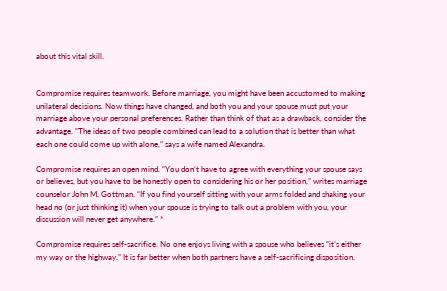about this vital skill.


Compromise requires teamwork. Before marriage, you might have been accustomed to making unilateral decisions. Now things have changed, and both you and your spouse must put your marriage above your personal preferences. Rather than think of that as a drawback, consider the advantage. “The ideas of two people combined can lead to a solution that is better than what each one could come up with alone,” says a wife named Alexandra.

Compromise requires an open mind. “You don’t have to agree with everything your spouse says or believes, but you have to be honestly open to considering his or her position,” writes marriage counselor John M. Gottman. “If you find yourself sitting with your arms folded and shaking your head no (or just thinking it) when your spouse is trying to talk out a problem with you, your discussion will never get anywhere.” *

Compromise requires self-sacrifice. No one enjoys living with a spouse who believes “it’s either my way or the highway.” It is far better when both partners have a self-sacrificing disposition.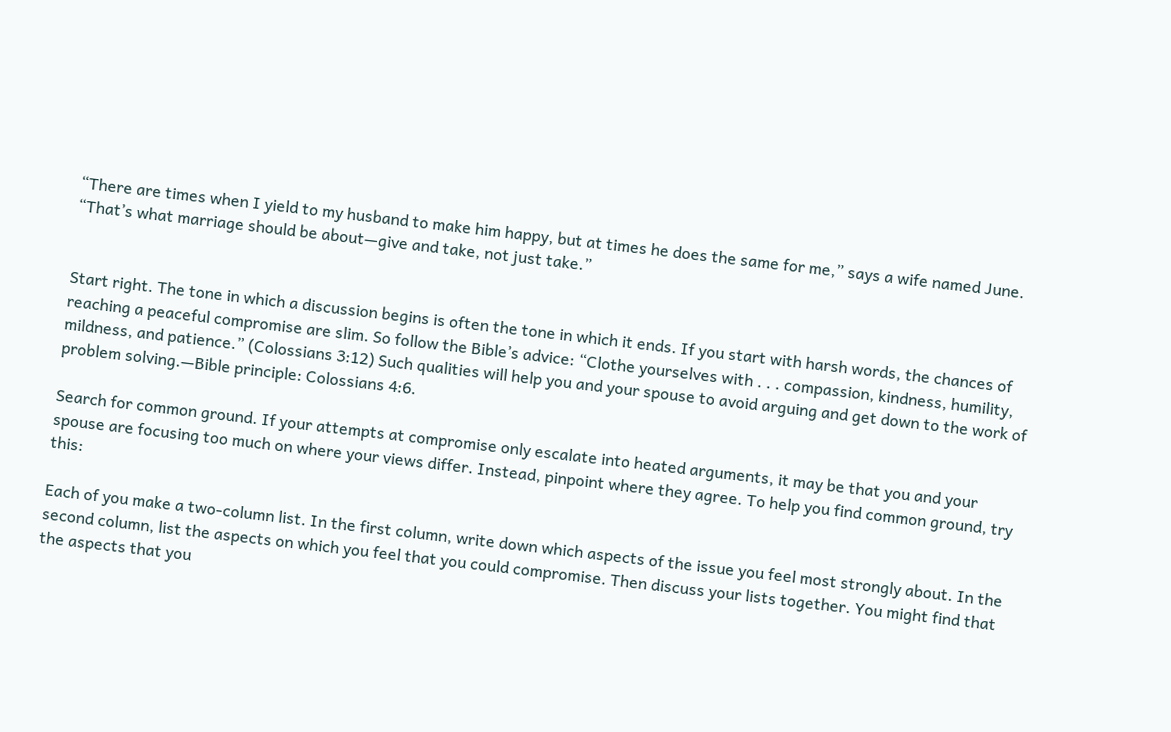“There are times when I yield to my husband to make him happy, but at times he does the same for me,” says a wife named June. “That’s what marriage should be about—give and take, not just take.”


Start right. The tone in which a discussion begins is often the tone in which it ends. If you start with harsh words, the chances of reaching a peaceful compromise are slim. So follow the Bible’s advice: “Clothe yourselves with . . . compassion, kindness, humility, mildness, and patience.” (Colossians 3:12) Such qualities will help you and your spouse to avoid arguing and get down to the work of problem solving.—Bible principle: Colossians 4:6.

Search for common ground. If your attempts at compromise only escalate into heated arguments, it may be that you and your spouse are focusing too much on where your views differ. Instead, pinpoint where they agree. To help you find common ground, try this:

Each of you make a two-column list. In the first column, write down which aspects of the issue you feel most strongly about. In the second column, list the aspects on which you feel that you could compromise. Then discuss your lists together. You might find that the aspects that you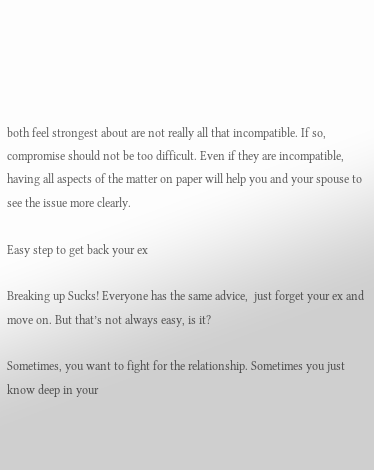both feel strongest about are not really all that incompatible. If so, compromise should not be too difficult. Even if they are incompatible, having all aspects of the matter on paper will help you and your spouse to see the issue more clearly.

Easy step to get back your ex

Breaking up Sucks! Everyone has the same advice,  just forget your ex and move on. But that’s not always easy, is it?

Sometimes, you want to fight for the relationship. Sometimes you just know deep in your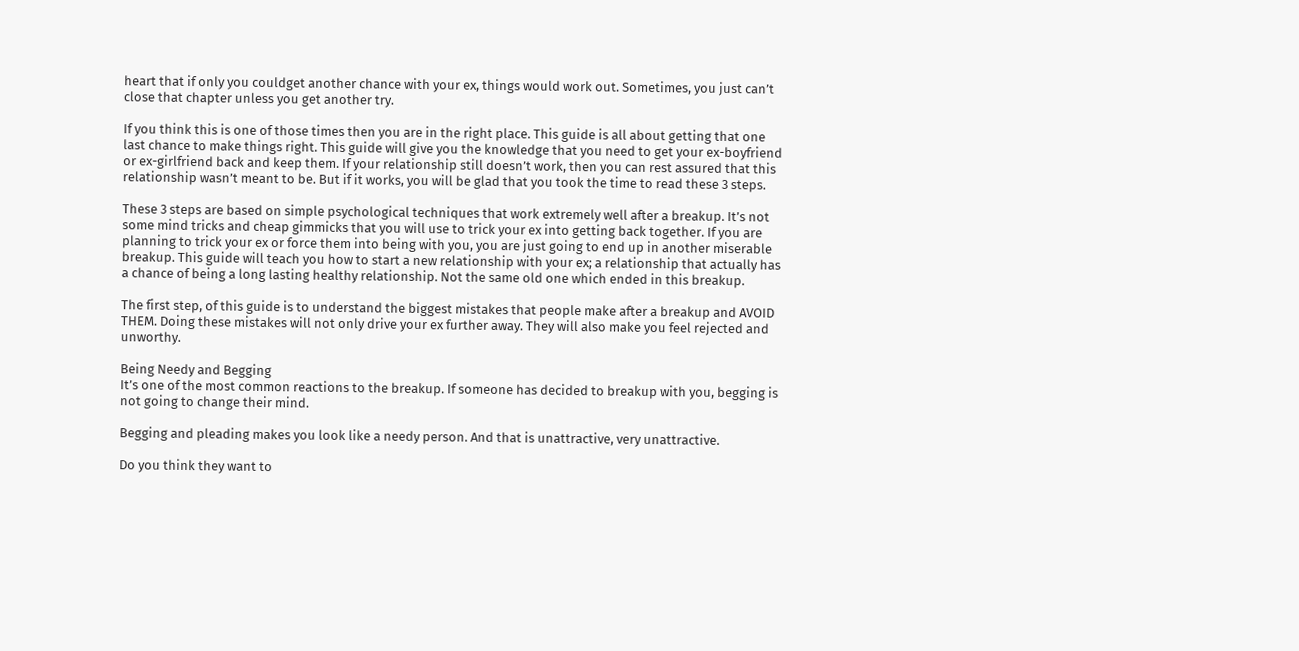heart that if only you couldget another chance with your ex, things would work out. Sometimes, you just can’t close that chapter unless you get another try.

If you think this is one of those times then you are in the right place. This guide is all about getting that one last chance to make things right. This guide will give you the knowledge that you need to get your ex-boyfriend or ex-girlfriend back and keep them. If your relationship still doesn’t work, then you can rest assured that this relationship wasn’t meant to be. But if it works, you will be glad that you took the time to read these 3 steps.

These 3 steps are based on simple psychological techniques that work extremely well after a breakup. It’s not some mind tricks and cheap gimmicks that you will use to trick your ex into getting back together. If you are planning to trick your ex or force them into being with you, you are just going to end up in another miserable breakup. This guide will teach you how to start a new relationship with your ex; a relationship that actually has a chance of being a long lasting healthy relationship. Not the same old one which ended in this breakup.

The first step, of this guide is to understand the biggest mistakes that people make after a breakup and AVOID THEM. Doing these mistakes will not only drive your ex further away. They will also make you feel rejected and unworthy.

Being Needy and Begging
It’s one of the most common reactions to the breakup. If someone has decided to breakup with you, begging is not going to change their mind.

Begging and pleading makes you look like a needy person. And that is unattractive, very unattractive.

Do you think they want to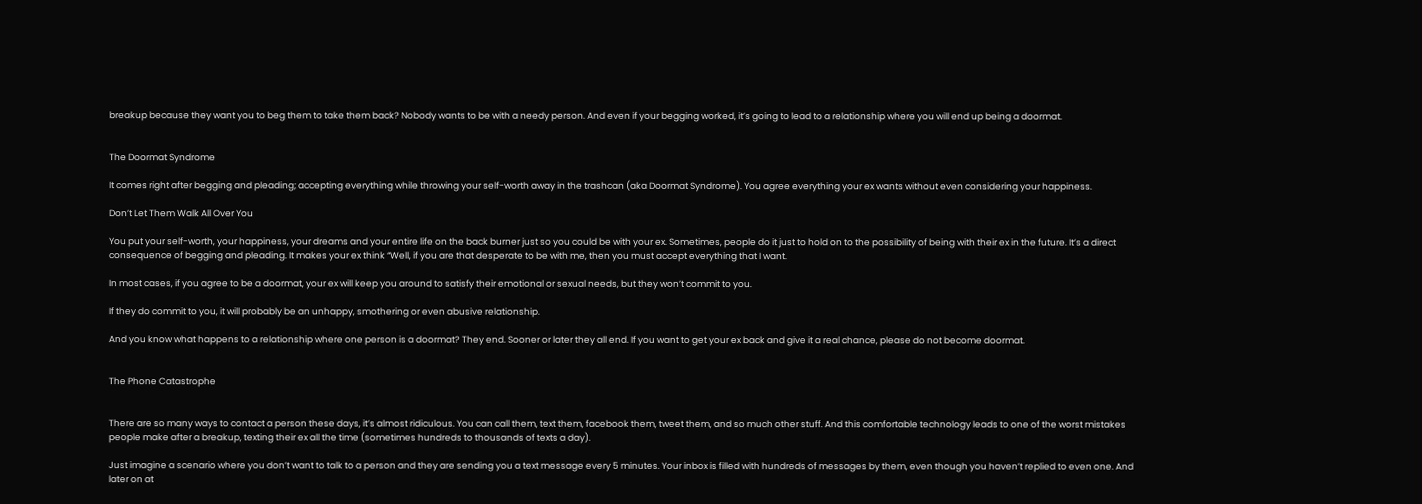breakup because they want you to beg them to take them back? Nobody wants to be with a needy person. And even if your begging worked, it’s going to lead to a relationship where you will end up being a doormat.


The Doormat Syndrome

It comes right after begging and pleading; accepting everything while throwing your self-worth away in the trashcan (aka Doormat Syndrome). You agree everything your ex wants without even considering your happiness.

Don’t Let Them Walk All Over You

You put your self-worth, your happiness, your dreams and your entire life on the back burner just so you could be with your ex. Sometimes, people do it just to hold on to the possibility of being with their ex in the future. It’s a direct consequence of begging and pleading. It makes your ex think “Well, if you are that desperate to be with me, then you must accept everything that I want.

In most cases, if you agree to be a doormat, your ex will keep you around to satisfy their emotional or sexual needs, but they won’t commit to you.

If they do commit to you, it will probably be an unhappy, smothering or even abusive relationship.

And you know what happens to a relationship where one person is a doormat? They end. Sooner or later they all end. If you want to get your ex back and give it a real chance, please do not become doormat.


The Phone Catastrophe


There are so many ways to contact a person these days, it’s almost ridiculous. You can call them, text them, facebook them, tweet them, and so much other stuff. And this comfortable technology leads to one of the worst mistakes people make after a breakup, texting their ex all the time (sometimes hundreds to thousands of texts a day).

Just imagine a scenario where you don’t want to talk to a person and they are sending you a text message every 5 minutes. Your inbox is filled with hundreds of messages by them, even though you haven’t replied to even one. And later on at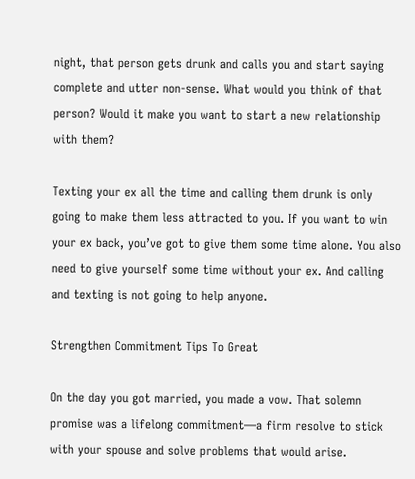night, that person gets drunk and calls you and start saying complete and utter non-sense. What would you think of that person? Would it make you want to start a new relationship with them?

Texting your ex all the time and calling them drunk is only going to make them less attracted to you. If you want to win your ex back, you’ve got to give them some time alone. You also need to give yourself some time without your ex. And calling and texting is not going to help anyone.

Strengthen Commitment Tips To Great

On the day you got married, you made a vow. That solemn promise was a lifelong commitment—a firm resolve to stick with your spouse and solve problems that would arise.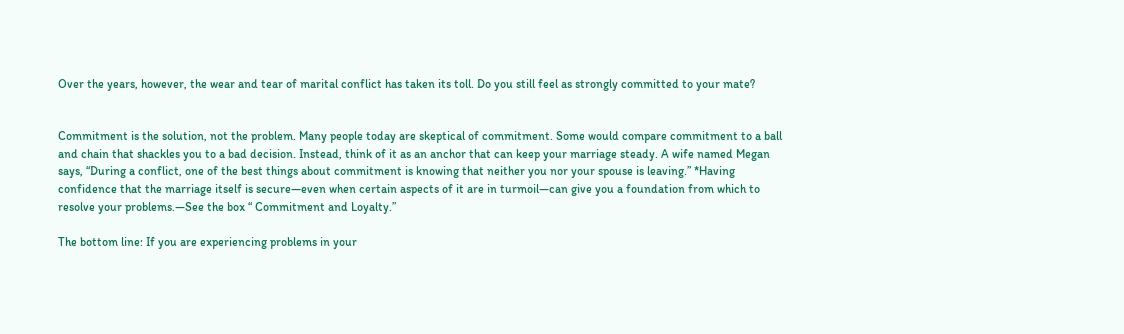Over the years, however, the wear and tear of marital conflict has taken its toll. Do you still feel as strongly committed to your mate?


Commitment is the solution, not the problem. Many people today are skeptical of commitment. Some would compare commitment to a ball and chain that shackles you to a bad decision. Instead, think of it as an anchor that can keep your marriage steady. A wife named Megan says, “During a conflict, one of the best things about commitment is knowing that neither you nor your spouse is leaving.” *Having confidence that the marriage itself is secure—even when certain aspects of it are in turmoil—can give you a foundation from which to resolve your problems.—See the box “ Commitment and Loyalty.”

The bottom line: If you are experiencing problems in your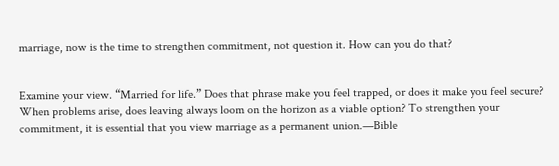marriage, now is the time to strengthen commitment, not question it. How can you do that?


Examine your view. “Married for life.” Does that phrase make you feel trapped, or does it make you feel secure? When problems arise, does leaving always loom on the horizon as a viable option? To strengthen your commitment, it is essential that you view marriage as a permanent union.—Bible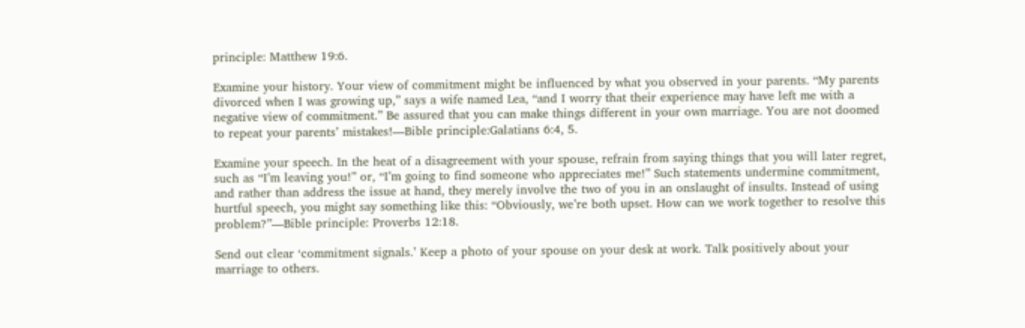principle: Matthew 19:6.

Examine your history. Your view of commitment might be influenced by what you observed in your parents. “My parents divorced when I was growing up,” says a wife named Lea, “and I worry that their experience may have left me with a negative view of commitment.” Be assured that you can make things different in your own marriage. You are not doomed to repeat your parents’ mistakes!—Bible principle:Galatians 6:4, 5.

Examine your speech. In the heat of a disagreement with your spouse, refrain from saying things that you will later regret, such as “I’m leaving you!” or, “I’m going to find someone who appreciates me!” Such statements undermine commitment, and rather than address the issue at hand, they merely involve the two of you in an onslaught of insults. Instead of using hurtful speech, you might say something like this: “Obviously, we’re both upset. How can we work together to resolve this problem?”—Bible principle: Proverbs 12:18.

Send out clear ‘commitment signals.’ Keep a photo of your spouse on your desk at work. Talk positively about your marriage to others.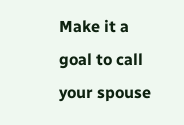Make it a goal to call your spouse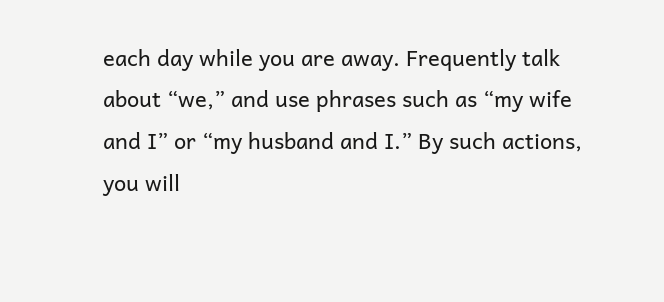each day while you are away. Frequently talk about “we,” and use phrases such as “my wife and I” or “my husband and I.” By such actions, you will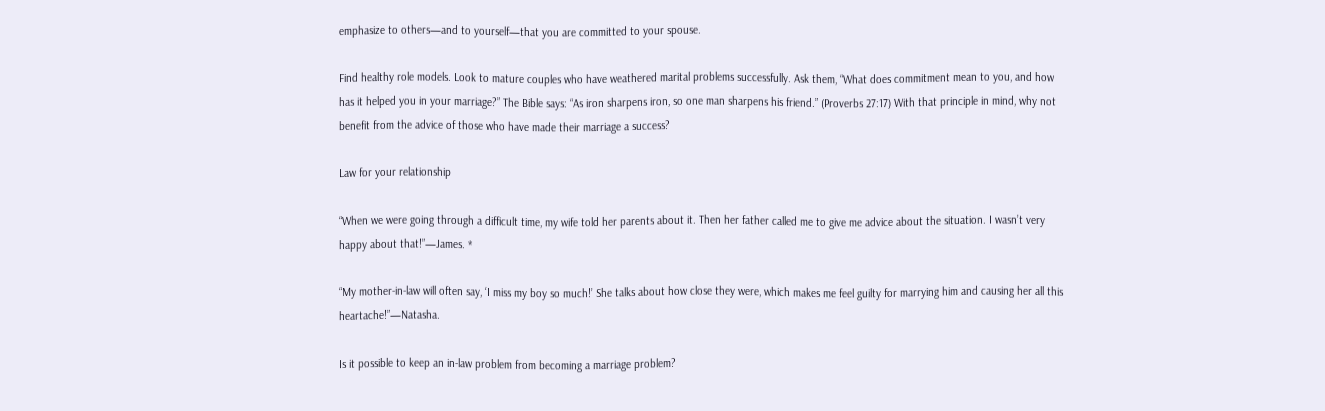emphasize to others—and to yourself—that you are committed to your spouse.

Find healthy role models. Look to mature couples who have weathered marital problems successfully. Ask them, “What does commitment mean to you, and how has it helped you in your marriage?” The Bible says: “As iron sharpens iron, so one man sharpens his friend.” (Proverbs 27:17) With that principle in mind, why not benefit from the advice of those who have made their marriage a success?

Law for your relationship

“When we were going through a difficult time, my wife told her parents about it. Then her father called me to give me advice about the situation. I wasn’t very happy about that!”—James. *

“My mother-in-law will often say, ‘I miss my boy so much!’ She talks about how close they were, which makes me feel guilty for marrying him and causing her all this heartache!”—Natasha.

Is it possible to keep an in-law problem from becoming a marriage problem?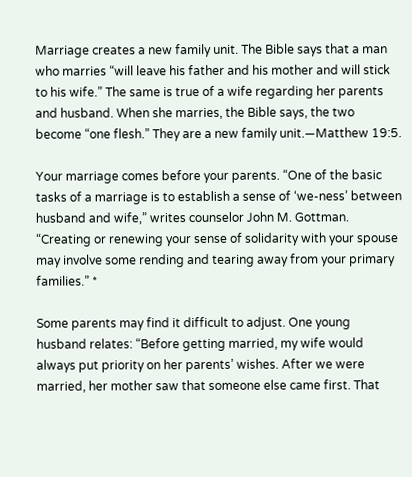Marriage creates a new family unit. The Bible says that a man who marries “will leave his father and his mother and will stick to his wife.” The same is true of a wife regarding her parents and husband. When she marries, the Bible says, the two become “one flesh.” They are a new family unit.—Matthew 19:5.

Your marriage comes before your parents. “One of the basic tasks of a marriage is to establish a sense of ‘we-ness’ between husband and wife,” writes counselor John M. Gottman. “Creating or renewing your sense of solidarity with your spouse may involve some rending and tearing away from your primary families.” *

Some parents may find it difficult to adjust. One young husband relates: “Before getting married, my wife would always put priority on her parents’ wishes. After we were married, her mother saw that someone else came first. That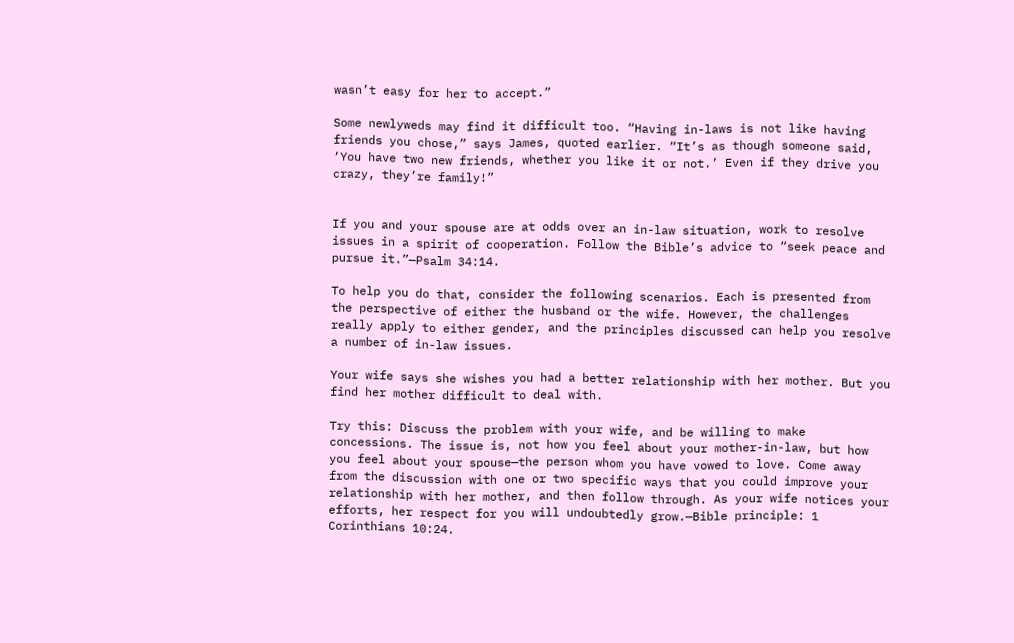wasn’t easy for her to accept.”

Some newlyweds may find it difficult too. “Having in-laws is not like having friends you chose,” says James, quoted earlier. “It’s as though someone said, ‘You have two new friends, whether you like it or not.’ Even if they drive you crazy, they’re family!”


If you and your spouse are at odds over an in-law situation, work to resolve issues in a spirit of cooperation. Follow the Bible’s advice to “seek peace and pursue it.”—Psalm 34:14.

To help you do that, consider the following scenarios. Each is presented from the perspective of either the husband or the wife. However, the challenges really apply to either gender, and the principles discussed can help you resolve a number of in-law issues.

Your wife says she wishes you had a better relationship with her mother. But you find her mother difficult to deal with.

Try this: Discuss the problem with your wife, and be willing to make concessions. The issue is, not how you feel about your mother-in-law, but how you feel about your spouse—the person whom you have vowed to love. Come away from the discussion with one or two specific ways that you could improve your relationship with her mother, and then follow through. As your wife notices your efforts, her respect for you will undoubtedly grow.—Bible principle: 1 Corinthians 10:24.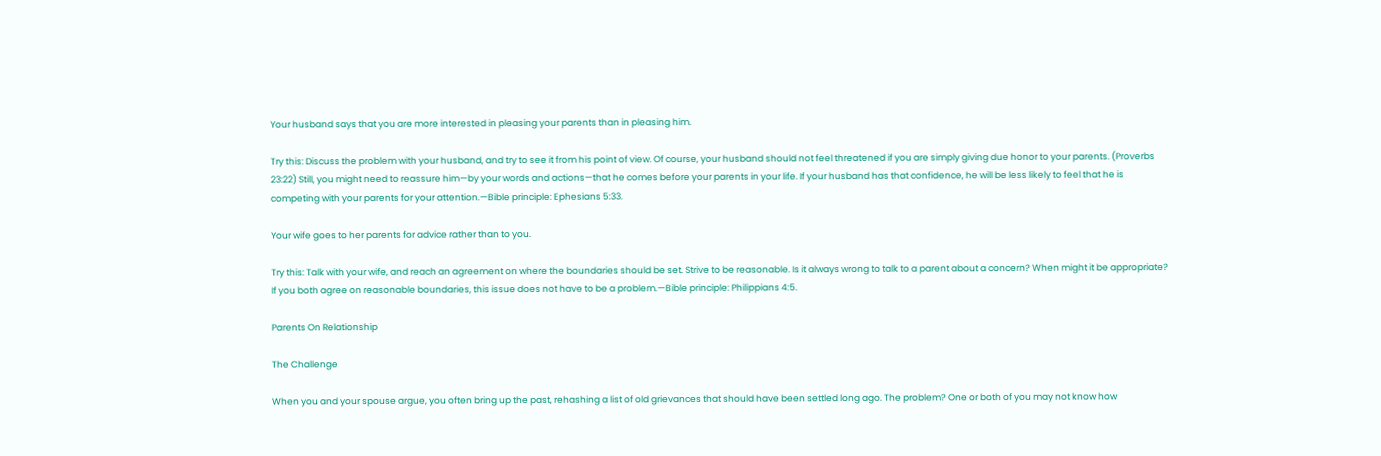Your husband says that you are more interested in pleasing your parents than in pleasing him.

Try this: Discuss the problem with your husband, and try to see it from his point of view. Of course, your husband should not feel threatened if you are simply giving due honor to your parents. (Proverbs 23:22) Still, you might need to reassure him—by your words and actions—that he comes before your parents in your life. If your husband has that confidence, he will be less likely to feel that he is competing with your parents for your attention.—Bible principle: Ephesians 5:33.

Your wife goes to her parents for advice rather than to you.

Try this: Talk with your wife, and reach an agreement on where the boundaries should be set. Strive to be reasonable. Is it always wrong to talk to a parent about a concern? When might it be appropriate? If you both agree on reasonable boundaries, this issue does not have to be a problem.—Bible principle: Philippians 4:5.

Parents On Relationship

The Challenge

When you and your spouse argue, you often bring up the past, rehashing a list of old grievances that should have been settled long ago. The problem? One or both of you may not know how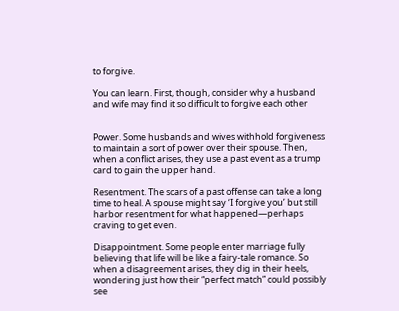to forgive.

You can learn. First, though, consider why a husband and wife may find it so difficult to forgive each other


Power. Some husbands and wives withhold forgiveness to maintain a sort of power over their spouse. Then, when a conflict arises, they use a past event as a trump card to gain the upper hand.

Resentment. The scars of a past offense can take a long time to heal. A spouse might say ‘I forgive you’ but still harbor resentment for what happened—perhaps craving to get even.

Disappointment. Some people enter marriage fully believing that life will be like a fairy-tale romance. So when a disagreement arises, they dig in their heels, wondering just how their “perfect match” could possibly see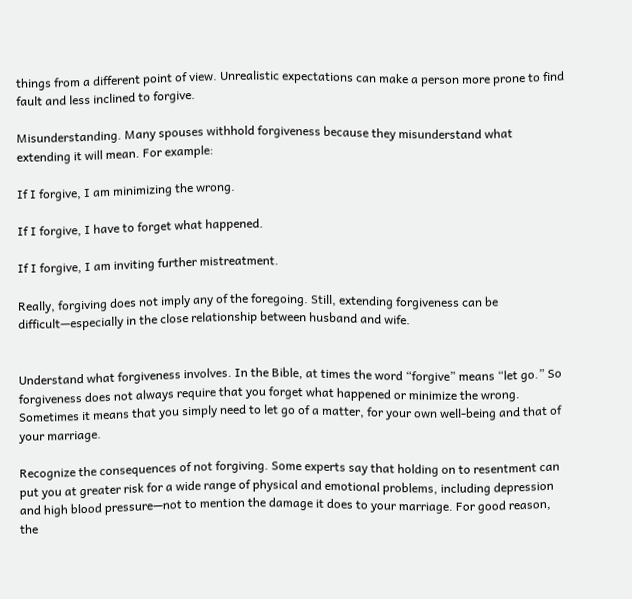things from a different point of view. Unrealistic expectations can make a person more prone to find fault and less inclined to forgive.

Misunderstanding. Many spouses withhold forgiveness because they misunderstand what extending it will mean. For example:

If I forgive, I am minimizing the wrong.

If I forgive, I have to forget what happened.

If I forgive, I am inviting further mistreatment.

Really, forgiving does not imply any of the foregoing. Still, extending forgiveness can be difficult—especially in the close relationship between husband and wife.


Understand what forgiveness involves. In the Bible, at times the word “forgive” means “let go.” So forgiveness does not always require that you forget what happened or minimize the wrong. Sometimes it means that you simply need to let go of a matter, for your own well-being and that of your marriage.

Recognize the consequences of not forgiving. Some experts say that holding on to resentment can put you at greater risk for a wide range of physical and emotional problems, including depression and high blood pressure—not to mention the damage it does to your marriage. For good reason, the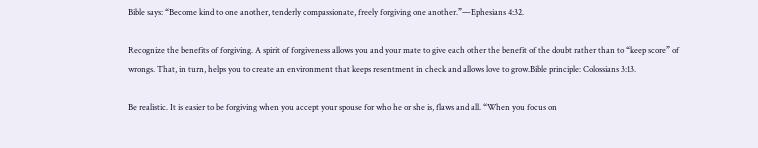Bible says: “Become kind to one another, tenderly compassionate, freely forgiving one another.”—Ephesians 4:32.

Recognize the benefits of forgiving. A spirit of forgiveness allows you and your mate to give each other the benefit of the doubt rather than to “keep score” of wrongs. That, in turn, helps you to create an environment that keeps resentment in check and allows love to grow.Bible principle: Colossians 3:13.

Be realistic. It is easier to be forgiving when you accept your spouse for who he or she is, flaws and all. “When you focus on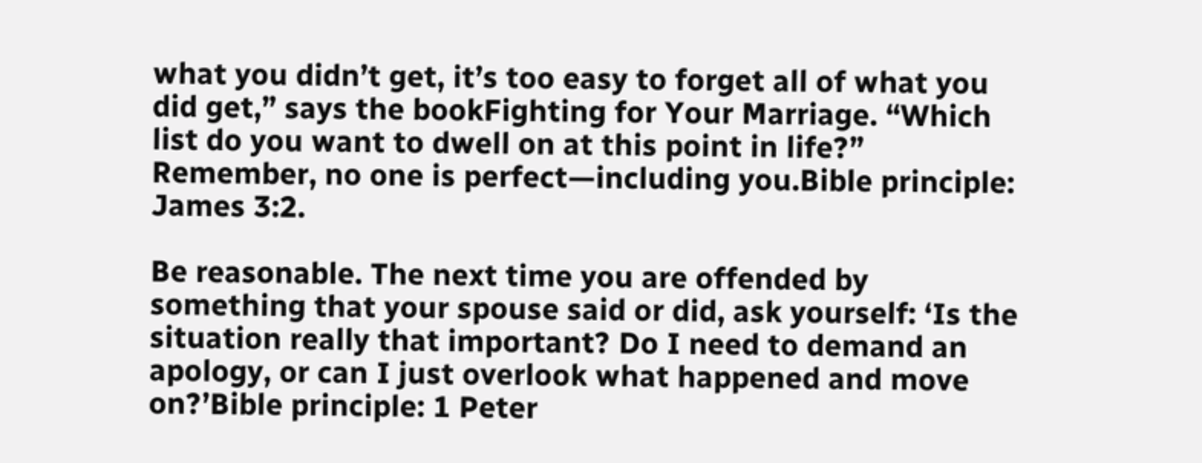what you didn’t get, it’s too easy to forget all of what you did get,” says the bookFighting for Your Marriage. “Which list do you want to dwell on at this point in life?” Remember, no one is perfect—including you.Bible principle: James 3:2.

Be reasonable. The next time you are offended by something that your spouse said or did, ask yourself: ‘Is the situation really that important? Do I need to demand an apology, or can I just overlook what happened and move on?’Bible principle: 1 Peter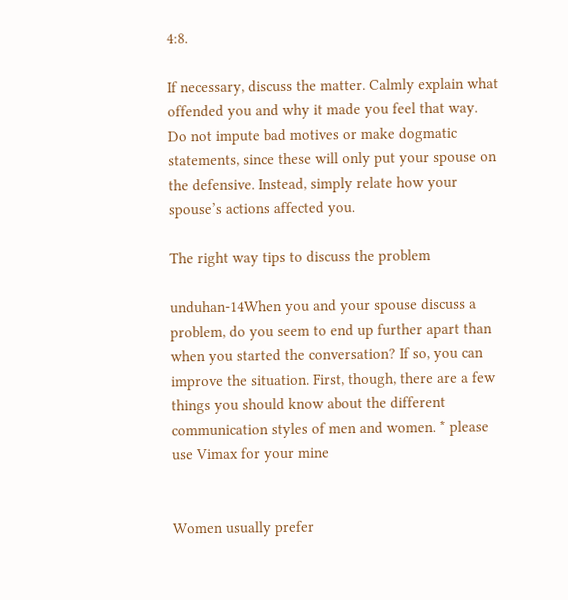4:8.

If necessary, discuss the matter. Calmly explain what offended you and why it made you feel that way. Do not impute bad motives or make dogmatic statements, since these will only put your spouse on the defensive. Instead, simply relate how your spouse’s actions affected you.

The right way tips to discuss the problem

unduhan-14When you and your spouse discuss a problem, do you seem to end up further apart than when you started the conversation? If so, you can improve the situation. First, though, there are a few things you should know about the different communication styles of men and women. * please use Vimax for your mine


Women usually prefer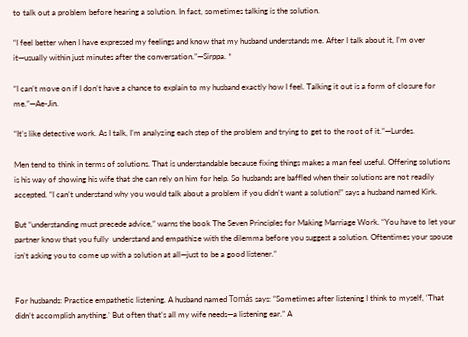to talk out a problem before hearing a solution. In fact, sometimes talking is the solution.

“I feel better when I have expressed my feelings and know that my husband understands me. After I talk about it, I’m over it—usually within just minutes after the conversation.”—Sirppa. *

“I can’t move on if I don’t have a chance to explain to my husband exactly how I feel. Talking it out is a form of closure for me.”—Ae-Jin.

“It’s like detective work. As I talk, I’m analyzing each step of the problem and trying to get to the root of it.”—Lurdes.

Men tend to think in terms of solutions. That is understandable because fixing things makes a man feel useful. Offering solutions is his way of showing his wife that she can rely on him for help. So husbands are baffled when their solutions are not readily accepted. “I can’t understand why you would talk about a problem if you didn’t want a solution!” says a husband named Kirk.

But “understanding must precede advice,” warns the book The Seven Principles for Making Marriage Work. “You have to let your partner know that you fully  understand and empathize with the dilemma before you suggest a solution. Oftentimes your spouse isn’t asking you to come up with a solution at all—just to be a good listener.”


For husbands: Practice empathetic listening. A husband named Tomás says: “Sometimes after listening I think to myself, ‘That didn’t accomplish anything.’ But often that’s all my wife needs—a listening ear.” A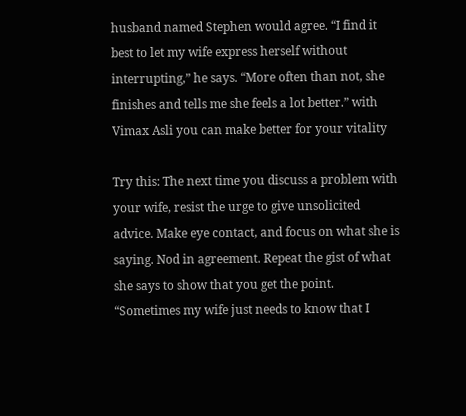husband named Stephen would agree. “I find it best to let my wife express herself without interrupting,” he says. “More often than not, she finishes and tells me she feels a lot better.” with Vimax Asli you can make better for your vitality

Try this: The next time you discuss a problem with your wife, resist the urge to give unsolicited advice. Make eye contact, and focus on what she is saying. Nod in agreement. Repeat the gist of what she says to show that you get the point. “Sometimes my wife just needs to know that I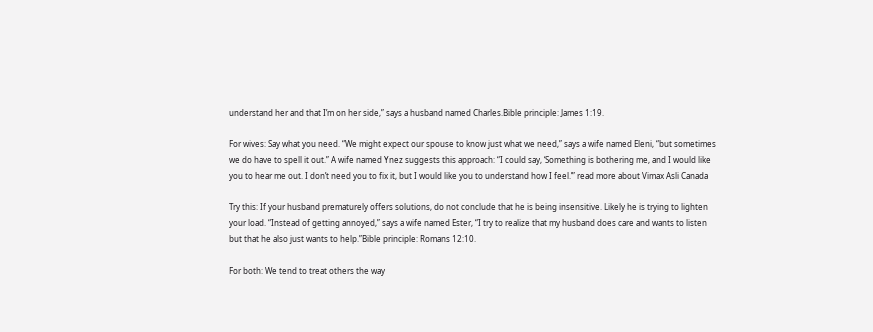understand her and that I’m on her side,” says a husband named Charles.Bible principle: James 1:19.

For wives: Say what you need. “We might expect our spouse to know just what we need,” says a wife named Eleni, “but sometimes we do have to spell it out.” A wife named Ynez suggests this approach: “I could say, ‘Something is bothering me, and I would like you to hear me out. I don’t need you to fix it, but I would like you to understand how I feel.’” read more about Vimax Asli Canada

Try this: If your husband prematurely offers solutions, do not conclude that he is being insensitive. Likely he is trying to lighten your load. “Instead of getting annoyed,” says a wife named Ester, “I try to realize that my husband does care and wants to listen but that he also just wants to help.”Bible principle: Romans 12:10.

For both: We tend to treat others the way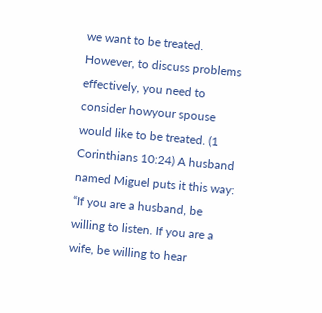we want to be treated. However, to discuss problems effectively, you need to consider howyour spouse would like to be treated. (1 Corinthians 10:24) A husband named Miguel puts it this way: “If you are a husband, be willing to listen. If you are a wife, be willing to hear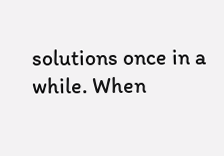solutions once in a while. When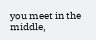you meet in the middle,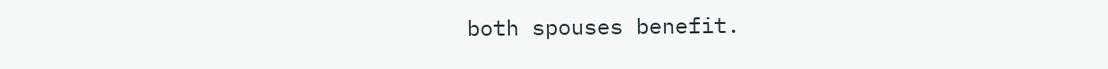both spouses benefit.